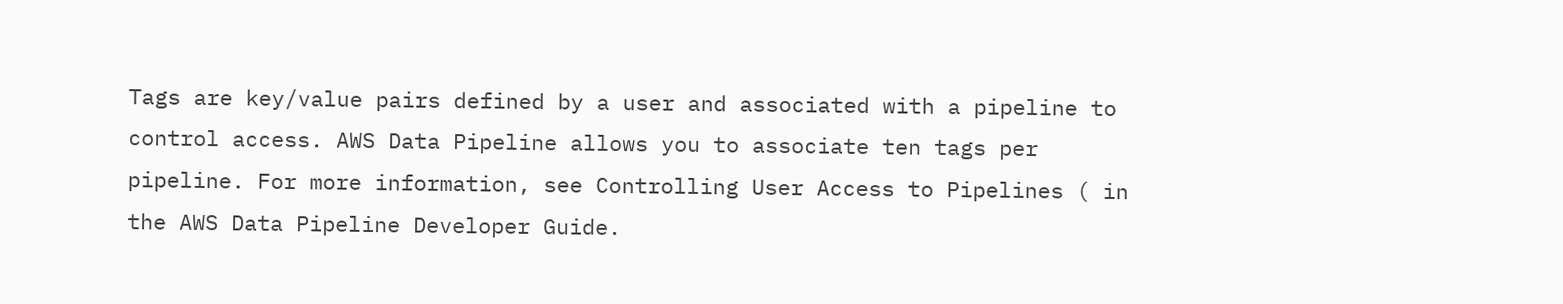Tags are key/value pairs defined by a user and associated with a pipeline to control access. AWS Data Pipeline allows you to associate ten tags per pipeline. For more information, see Controlling User Access to Pipelines ( in the AWS Data Pipeline Developer Guide.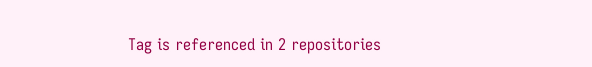Tag is referenced in 2 repositories